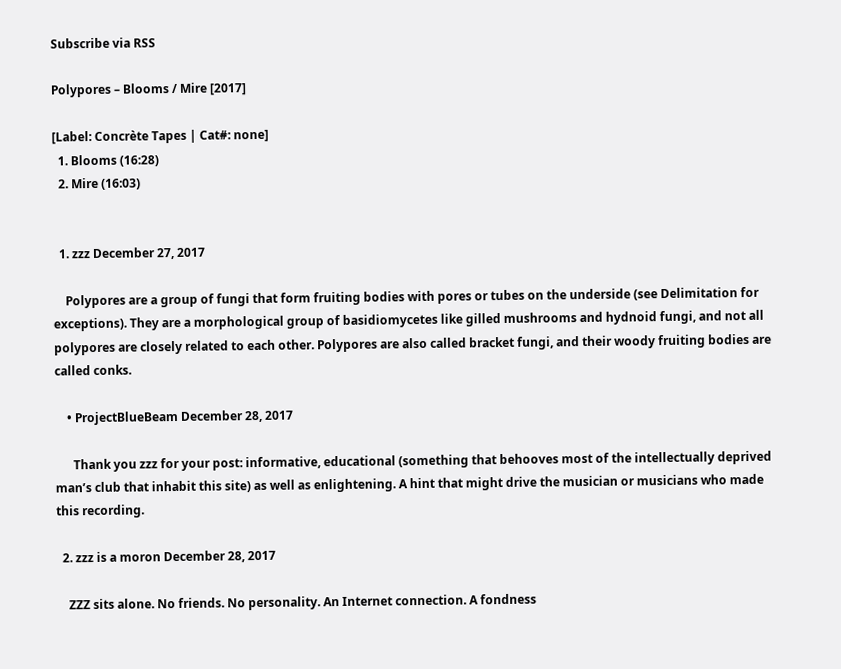Subscribe via RSS

Polypores – Blooms / Mire [2017]

[Label: Concrète Tapes | Cat#: none]
  1. Blooms (16:28)
  2. Mire (16:03)


  1. zzz December 27, 2017

    Polypores are a group of fungi that form fruiting bodies with pores or tubes on the underside (see Delimitation for exceptions). They are a morphological group of basidiomycetes like gilled mushrooms and hydnoid fungi, and not all polypores are closely related to each other. Polypores are also called bracket fungi, and their woody fruiting bodies are called conks.

    • ProjectBlueBeam December 28, 2017

      Thank you zzz for your post: informative, educational (something that behooves most of the intellectually deprived man’s club that inhabit this site) as well as enlightening. A hint that might drive the musician or musicians who made this recording.

  2. zzz is a moron December 28, 2017

    ZZZ sits alone. No friends. No personality. An Internet connection. A fondness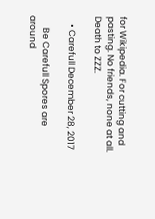for Wikipedia. For cutting and pasting. No friends, none at all. Death to ZZZ.

    • Carefull December 28, 2017

      Be Carefull Spores are around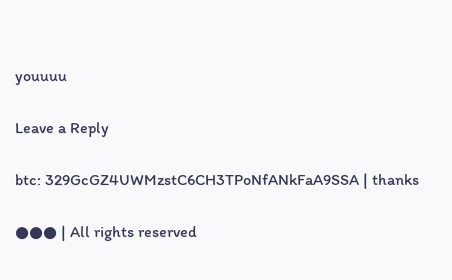youuuu

Leave a Reply

btc: 329GcGZ4UWMzstC6CH3TPoNfANkFaA9SSA | thanks

●●● | All rights reserved